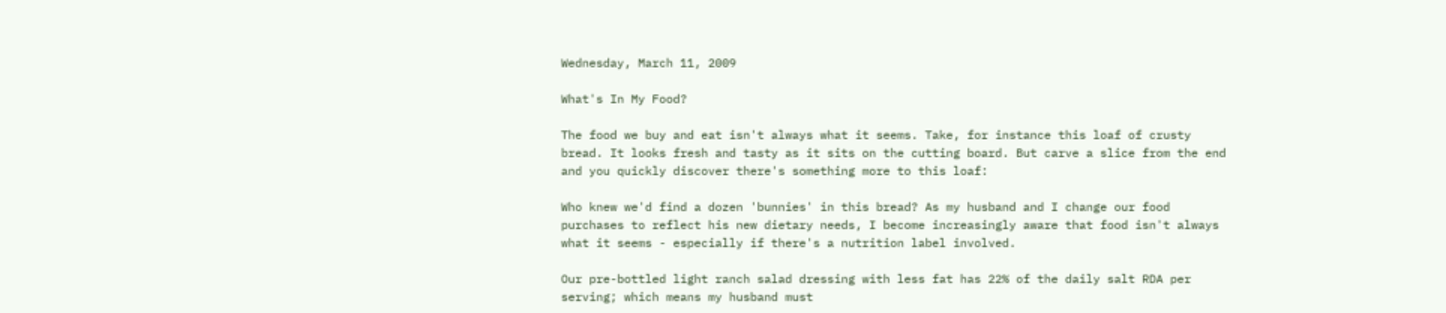Wednesday, March 11, 2009

What's In My Food?

The food we buy and eat isn't always what it seems. Take, for instance this loaf of crusty bread. It looks fresh and tasty as it sits on the cutting board. But carve a slice from the end and you quickly discover there's something more to this loaf:

Who knew we'd find a dozen 'bunnies' in this bread? As my husband and I change our food purchases to reflect his new dietary needs, I become increasingly aware that food isn't always what it seems - especially if there's a nutrition label involved.

Our pre-bottled light ranch salad dressing with less fat has 22% of the daily salt RDA per serving; which means my husband must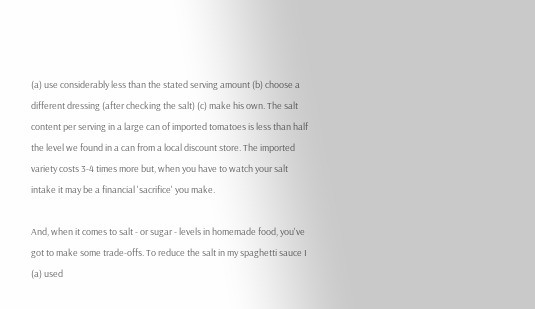(a) use considerably less than the stated serving amount (b) choose a different dressing (after checking the salt) (c) make his own. The salt content per serving in a large can of imported tomatoes is less than half the level we found in a can from a local discount store. The imported variety costs 3-4 times more but, when you have to watch your salt intake it may be a financial 'sacrifice' you make.

And, when it comes to salt - or sugar - levels in homemade food, you've got to make some trade-offs. To reduce the salt in my spaghetti sauce I (a) used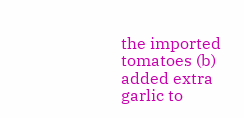the imported tomatoes (b) added extra garlic to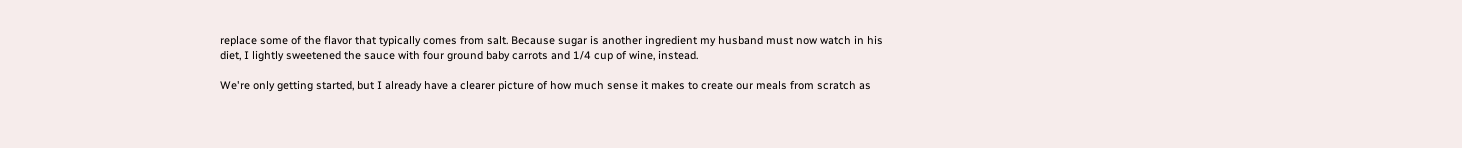replace some of the flavor that typically comes from salt. Because sugar is another ingredient my husband must now watch in his diet, I lightly sweetened the sauce with four ground baby carrots and 1/4 cup of wine, instead.

We're only getting started, but I already have a clearer picture of how much sense it makes to create our meals from scratch as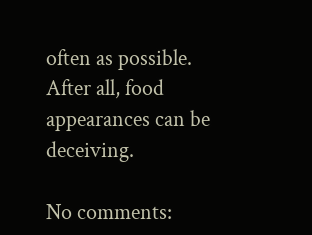often as possible. After all, food appearances can be deceiving.

No comments: